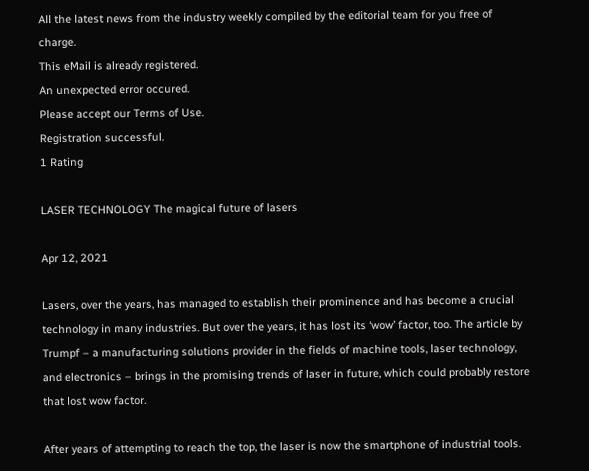All the latest news from the industry weekly compiled by the editorial team for you free of charge.
This eMail is already registered.
An unexpected error occured.
Please accept our Terms of Use.
Registration successful.
1 Rating

LASER TECHNOLOGY The magical future of lasers

Apr 12, 2021

Lasers, over the years, has managed to establish their prominence and has become a crucial technology in many industries. But over the years, it has lost its ‘wow’ factor, too. The article by Trumpf – a manufacturing solutions provider in the fields of machine tools, laser technology, and electronics – brings in the promising trends of laser in future, which could probably restore that lost wow factor.

After years of attempting to reach the top, the laser is now the smartphone of industrial tools.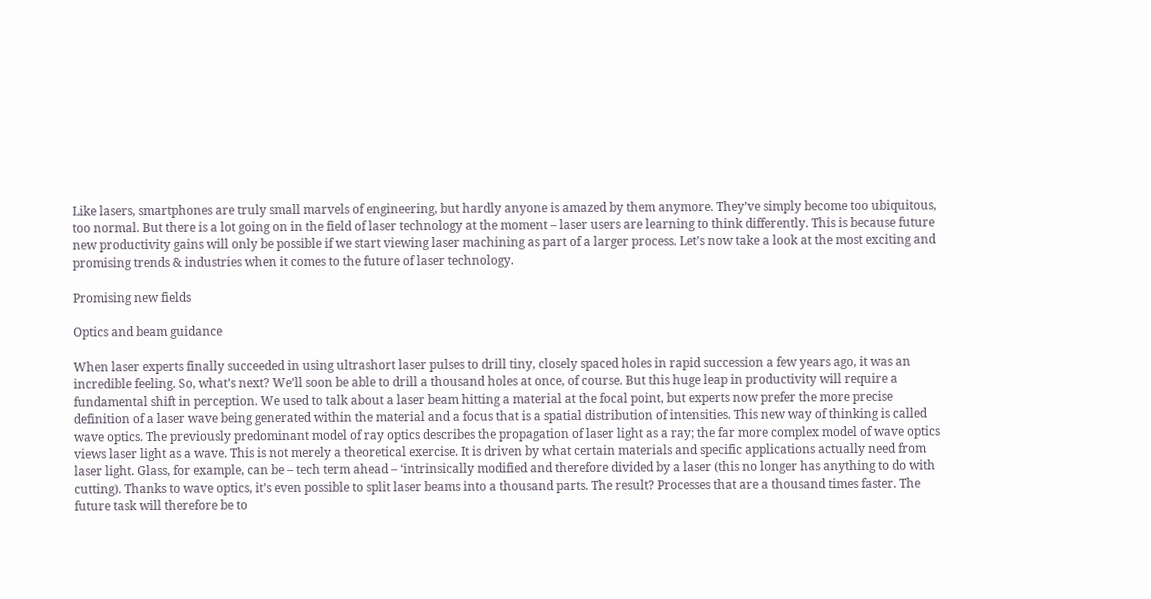Like lasers, smartphones are truly small marvels of engineering, but hardly anyone is amazed by them anymore. They’ve simply become too ubiquitous, too normal. But there is a lot going on in the field of laser technology at the moment – laser users are learning to think differently. This is because future new productivity gains will only be possible if we start viewing laser machining as part of a larger process. Let’s now take a look at the most exciting and promising trends & industries when it comes to the future of laser technology.

Promising new fields

Optics and beam guidance

When laser experts finally succeeded in using ultrashort laser pulses to drill tiny, closely spaced holes in rapid succession a few years ago, it was an incredible feeling. So, what’s next? We’ll soon be able to drill a thousand holes at once, of course. But this huge leap in productivity will require a fundamental shift in perception. We used to talk about a laser beam hitting a material at the focal point, but experts now prefer the more precise definition of a laser wave being generated within the material and a focus that is a spatial distribution of intensities. This new way of thinking is called wave optics. The previously predominant model of ray optics describes the propagation of laser light as a ray; the far more complex model of wave optics views laser light as a wave. This is not merely a theoretical exercise. It is driven by what certain materials and specific applications actually need from laser light. Glass, for example, can be – tech term ahead – ‘intrinsically modified and therefore divided by a laser (this no longer has anything to do with cutting). Thanks to wave optics, it’s even possible to split laser beams into a thousand parts. The result? Processes that are a thousand times faster. The future task will therefore be to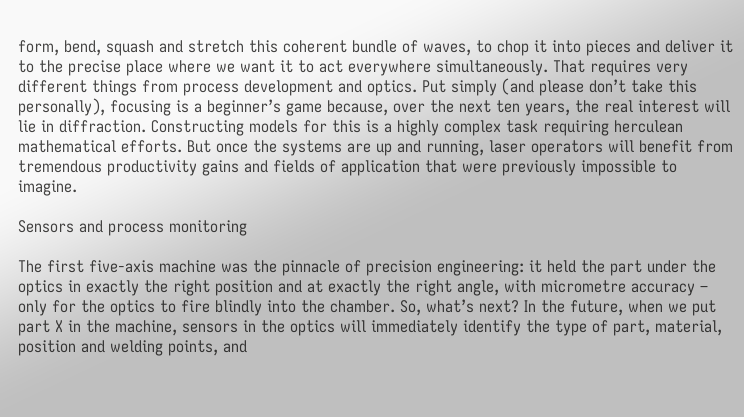form, bend, squash and stretch this coherent bundle of waves, to chop it into pieces and deliver it to the precise place where we want it to act everywhere simultaneously. That requires very different things from process development and optics. Put simply (and please don’t take this personally), focusing is a beginner’s game because, over the next ten years, the real interest will lie in diffraction. Constructing models for this is a highly complex task requiring herculean mathematical efforts. But once the systems are up and running, laser operators will benefit from tremendous productivity gains and fields of application that were previously impossible to imagine.

Sensors and process monitoring

The first five-axis machine was the pinnacle of precision engineering: it held the part under the optics in exactly the right position and at exactly the right angle, with micrometre accuracy – only for the optics to fire blindly into the chamber. So, what’s next? In the future, when we put part X in the machine, sensors in the optics will immediately identify the type of part, material, position and welding points, and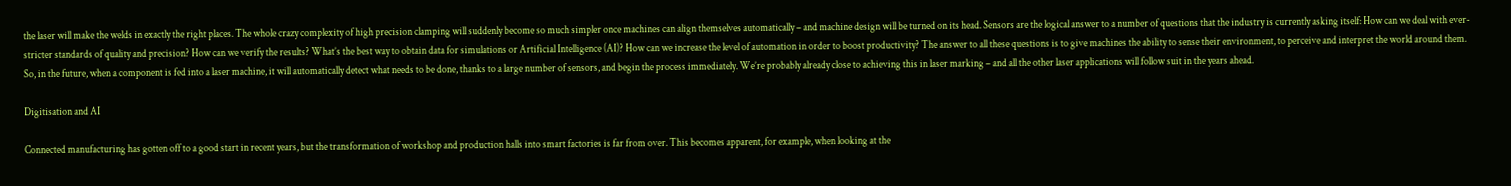the laser will make the welds in exactly the right places. The whole crazy complexity of high precision clamping will suddenly become so much simpler once machines can align themselves automatically – and machine design will be turned on its head. Sensors are the logical answer to a number of questions that the industry is currently asking itself: How can we deal with ever-stricter standards of quality and precision? How can we verify the results? What’s the best way to obtain data for simulations or Artificial Intelligence (AI)? How can we increase the level of automation in order to boost productivity? The answer to all these questions is to give machines the ability to sense their environment, to perceive and interpret the world around them. So, in the future, when a component is fed into a laser machine, it will automatically detect what needs to be done, thanks to a large number of sensors, and begin the process immediately. We’re probably already close to achieving this in laser marking – and all the other laser applications will follow suit in the years ahead.

Digitisation and AI

Connected manufacturing has gotten off to a good start in recent years, but the transformation of workshop and production halls into smart factories is far from over. This becomes apparent, for example, when looking at the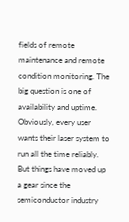fields of remote maintenance and remote condition monitoring. The big question is one of availability and uptime. Obviously, every user wants their laser system to run all the time reliably. But things have moved up a gear since the semiconductor industry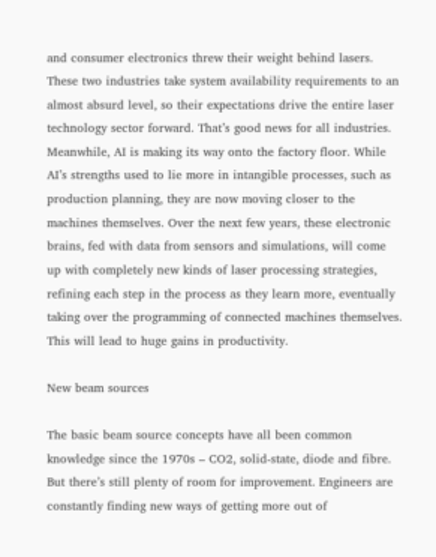and consumer electronics threw their weight behind lasers. These two industries take system availability requirements to an almost absurd level, so their expectations drive the entire laser technology sector forward. That’s good news for all industries. Meanwhile, AI is making its way onto the factory floor. While AI’s strengths used to lie more in intangible processes, such as production planning, they are now moving closer to the machines themselves. Over the next few years, these electronic brains, fed with data from sensors and simulations, will come up with completely new kinds of laser processing strategies, refining each step in the process as they learn more, eventually taking over the programming of connected machines themselves. This will lead to huge gains in productivity.

New beam sources

The basic beam source concepts have all been common knowledge since the 1970s – CO2, solid-state, diode and fibre. But there’s still plenty of room for improvement. Engineers are constantly finding new ways of getting more out of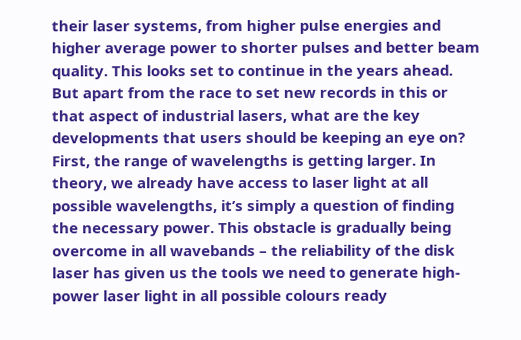their laser systems, from higher pulse energies and higher average power to shorter pulses and better beam quality. This looks set to continue in the years ahead. But apart from the race to set new records in this or that aspect of industrial lasers, what are the key developments that users should be keeping an eye on? First, the range of wavelengths is getting larger. In theory, we already have access to laser light at all possible wavelengths, it’s simply a question of finding the necessary power. This obstacle is gradually being overcome in all wavebands – the reliability of the disk laser has given us the tools we need to generate high-power laser light in all possible colours ready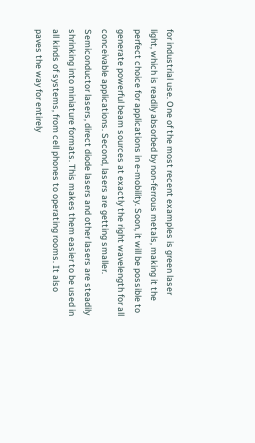for industrial use. One of the most recent examples is green laser light, which is readily absorbed by non-ferrous metals, making it the perfect choice for applications in e-mobility. Soon, it will be possible to generate powerful beam sources at exactly the right wavelength for all conceivable applications. Second, lasers are getting smaller. Semiconductor lasers, direct diode lasers and other lasers are steadily shrinking into miniature formats. This makes them easier to be used in all kinds of systems, from cell phones to operating rooms. It also paves the way for entirely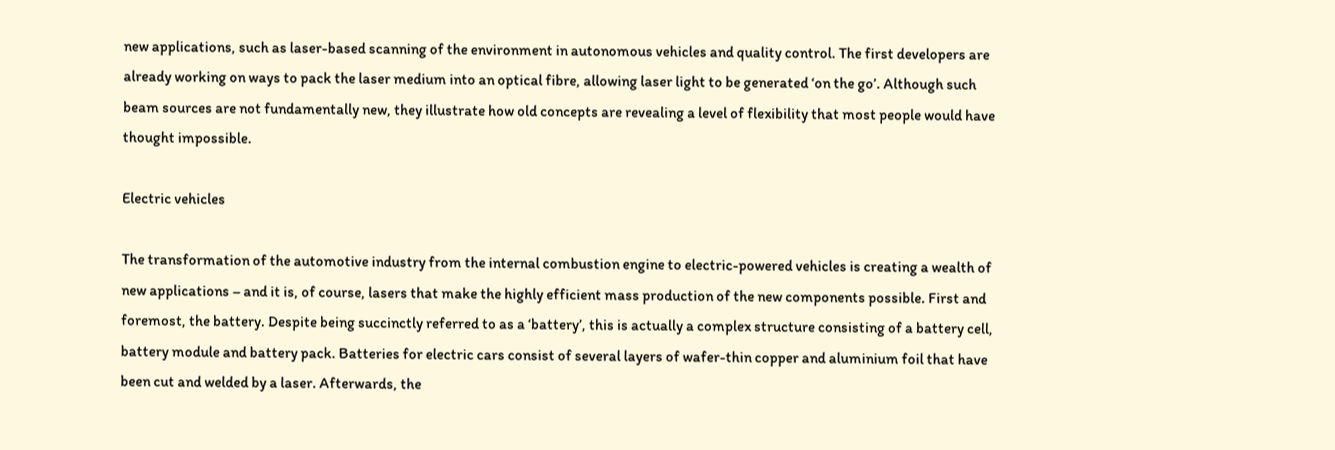new applications, such as laser-based scanning of the environment in autonomous vehicles and quality control. The first developers are already working on ways to pack the laser medium into an optical fibre, allowing laser light to be generated ‘on the go’. Although such beam sources are not fundamentally new, they illustrate how old concepts are revealing a level of flexibility that most people would have thought impossible.

Electric vehicles

The transformation of the automotive industry from the internal combustion engine to electric-powered vehicles is creating a wealth of new applications – and it is, of course, lasers that make the highly efficient mass production of the new components possible. First and foremost, the battery. Despite being succinctly referred to as a ‘battery’, this is actually a complex structure consisting of a battery cell, battery module and battery pack. Batteries for electric cars consist of several layers of wafer-thin copper and aluminium foil that have been cut and welded by a laser. Afterwards, the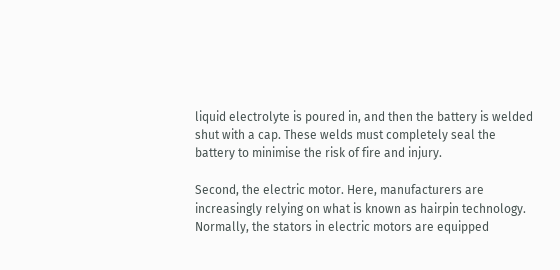liquid electrolyte is poured in, and then the battery is welded shut with a cap. These welds must completely seal the battery to minimise the risk of fire and injury.

Second, the electric motor. Here, manufacturers are increasingly relying on what is known as hairpin technology. Normally, the stators in electric motors are equipped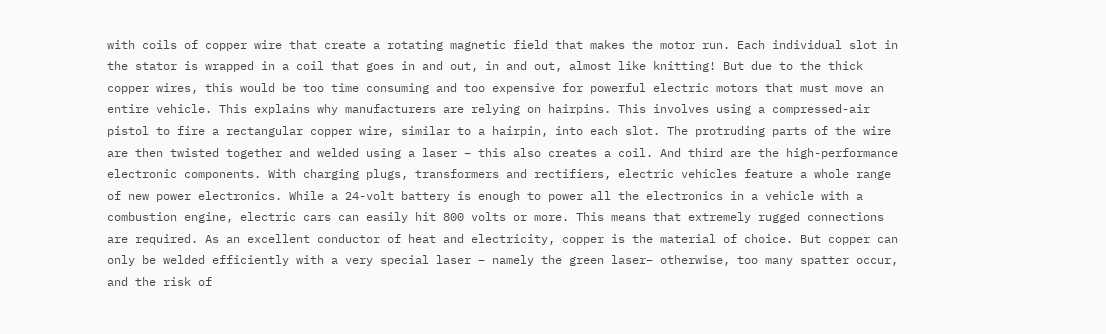with coils of copper wire that create a rotating magnetic field that makes the motor run. Each individual slot in the stator is wrapped in a coil that goes in and out, in and out, almost like knitting! But due to the thick copper wires, this would be too time consuming and too expensive for powerful electric motors that must move an entire vehicle. This explains why manufacturers are relying on hairpins. This involves using a compressed-air pistol to fire a rectangular copper wire, similar to a hairpin, into each slot. The protruding parts of the wire are then twisted together and welded using a laser – this also creates a coil. And third are the high-performance electronic components. With charging plugs, transformers and rectifiers, electric vehicles feature a whole range of new power electronics. While a 24-volt battery is enough to power all the electronics in a vehicle with a combustion engine, electric cars can easily hit 800 volts or more. This means that extremely rugged connections are required. As an excellent conductor of heat and electricity, copper is the material of choice. But copper can only be welded efficiently with a very special laser – namely the green laser– otherwise, too many spatter occur, and the risk of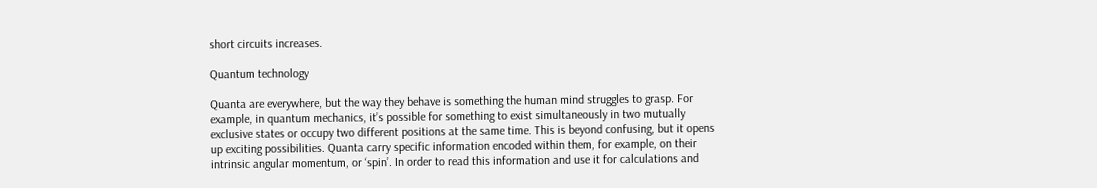short circuits increases.

Quantum technology

Quanta are everywhere, but the way they behave is something the human mind struggles to grasp. For example, in quantum mechanics, it’s possible for something to exist simultaneously in two mutually exclusive states or occupy two different positions at the same time. This is beyond confusing, but it opens up exciting possibilities. Quanta carry specific information encoded within them, for example, on their intrinsic angular momentum, or ‘spin’. In order to read this information and use it for calculations and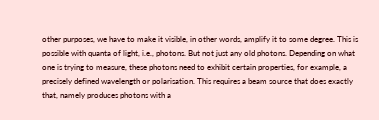other purposes, we have to make it visible, in other words, amplify it to some degree. This is possible with quanta of light, i.e., photons. But not just any old photons. Depending on what one is trying to measure, these photons need to exhibit certain properties, for example, a precisely defined wavelength or polarisation. This requires a beam source that does exactly that, namely produces photons with a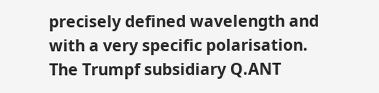precisely defined wavelength and with a very specific polarisation. The Trumpf subsidiary Q.ANT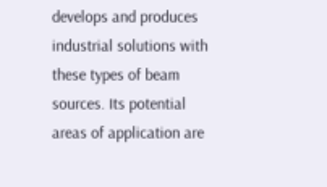develops and produces industrial solutions with these types of beam sources. Its potential areas of application are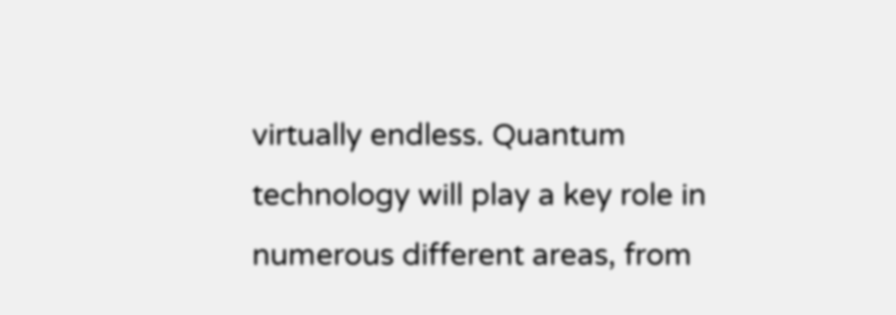virtually endless. Quantum technology will play a key role in numerous different areas, from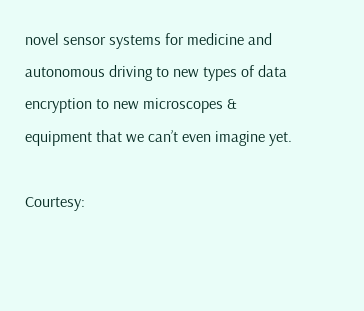novel sensor systems for medicine and autonomous driving to new types of data encryption to new microscopes & equipment that we can’t even imagine yet.

Courtesy: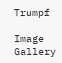Trumpf

Image Gallery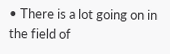• There is a lot going on in the field of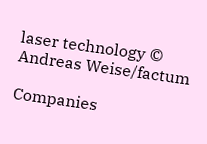laser technology © Andreas Weise/factum

Companies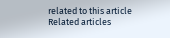related to this article
Related articles